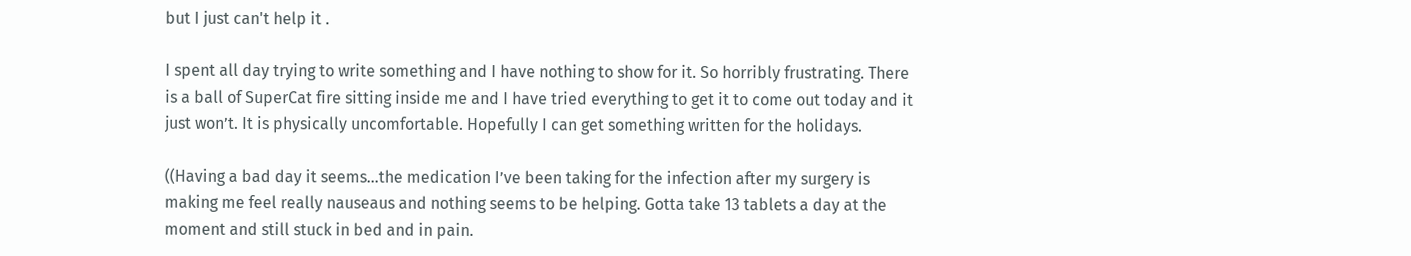but I just can't help it .

I spent all day trying to write something and I have nothing to show for it. So horribly frustrating. There is a ball of SuperCat fire sitting inside me and I have tried everything to get it to come out today and it just won’t. It is physically uncomfortable. Hopefully I can get something written for the holidays.

((Having a bad day it seems…the medication I’ve been taking for the infection after my surgery is making me feel really nauseaus and nothing seems to be helping. Gotta take 13 tablets a day at the moment and still stuck in bed and in pain.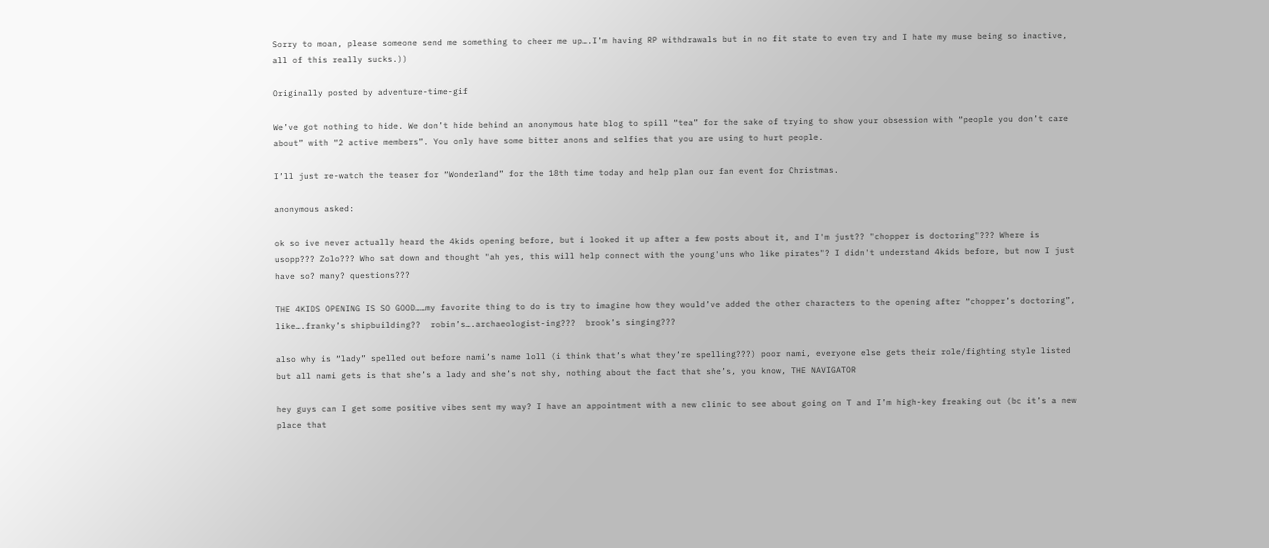Sorry to moan, please someone send me something to cheer me up….I’m having RP withdrawals but in no fit state to even try and I hate my muse being so inactive, all of this really sucks.))

Originally posted by adventure-time-gif

We’ve got nothing to hide. We don’t hide behind an anonymous hate blog to spill “tea” for the sake of trying to show your obsession with “people you don’t care about” with “2 active members”. You only have some bitter anons and selfies that you are using to hurt people.

I’ll just re-watch the teaser for “Wonderland” for the 18th time today and help plan our fan event for Christmas.

anonymous asked:

ok so ive never actually heard the 4kids opening before, but i looked it up after a few posts about it, and I'm just?? "chopper is doctoring"??? Where is usopp??? Zolo??? Who sat down and thought "ah yes, this will help connect with the young'uns who like pirates"? I didn't understand 4kids before, but now I just have so? many? questions???

THE 4KIDS OPENING IS SO GOOD……my favorite thing to do is try to imagine how they would’ve added the other characters to the opening after “chopper’s doctoring”, like….franky’s shipbuilding??  robin’s….archaeologist-ing???  brook’s singing???

also why is “lady” spelled out before nami’s name loll (i think that’s what they’re spelling???) poor nami, everyone else gets their role/fighting style listed but all nami gets is that she’s a lady and she’s not shy, nothing about the fact that she’s, you know, THE NAVIGATOR

hey guys can I get some positive vibes sent my way? I have an appointment with a new clinic to see about going on T and I’m high-key freaking out (bc it’s a new place that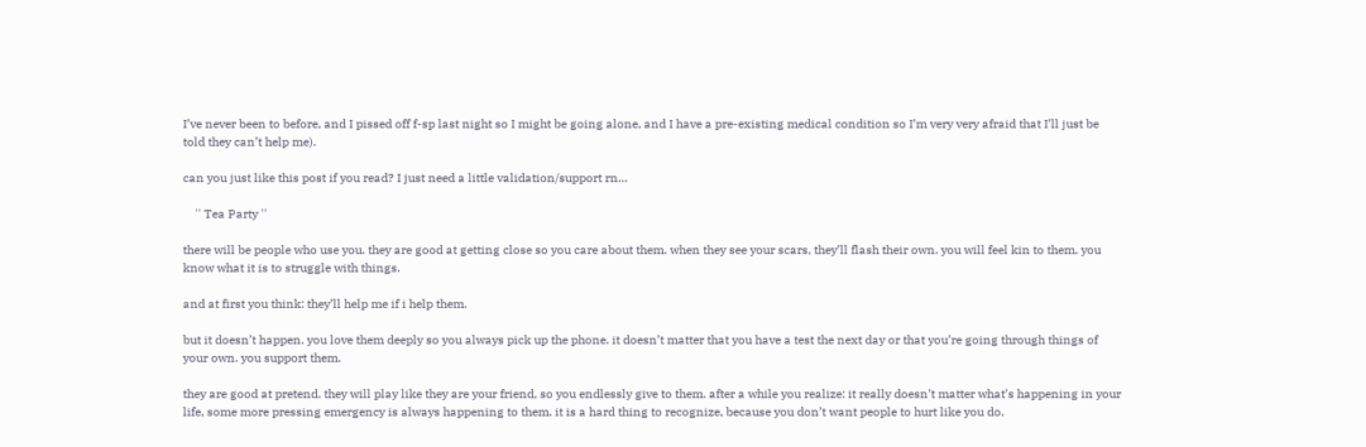I’ve never been to before, and I pissed off f-sp last night so I might be going alone, and I have a pre-existing medical condition so I’m very very afraid that I’ll just be told they can’t help me).

can you just like this post if you read? I just need a little validation/support rn…

    '' Tea Party ''

there will be people who use you. they are good at getting close so you care about them. when they see your scars, they’ll flash their own. you will feel kin to them. you know what it is to struggle with things.

and at first you think: they’ll help me if i help them.

but it doesn’t happen. you love them deeply so you always pick up the phone. it doesn’t matter that you have a test the next day or that you’re going through things of your own. you support them.

they are good at pretend. they will play like they are your friend, so you endlessly give to them. after a while you realize: it really doesn’t matter what’s happening in your life, some more pressing emergency is always happening to them. it is a hard thing to recognize, because you don’t want people to hurt like you do.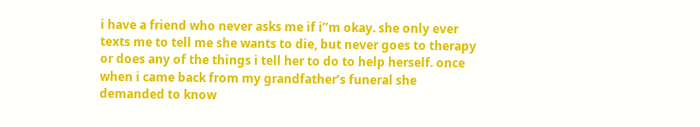i have a friend who never asks me if i’’m okay. she only ever texts me to tell me she wants to die, but never goes to therapy or does any of the things i tell her to do to help herself. once when i came back from my grandfather’s funeral she demanded to know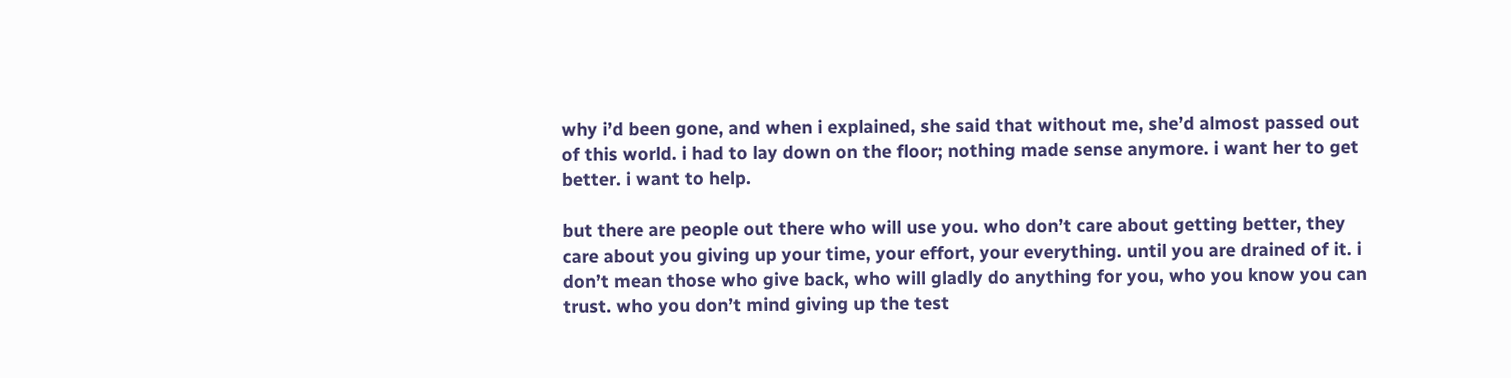why i’d been gone, and when i explained, she said that without me, she’d almost passed out of this world. i had to lay down on the floor; nothing made sense anymore. i want her to get better. i want to help.

but there are people out there who will use you. who don’t care about getting better, they care about you giving up your time, your effort, your everything. until you are drained of it. i don’t mean those who give back, who will gladly do anything for you, who you know you can trust. who you don’t mind giving up the test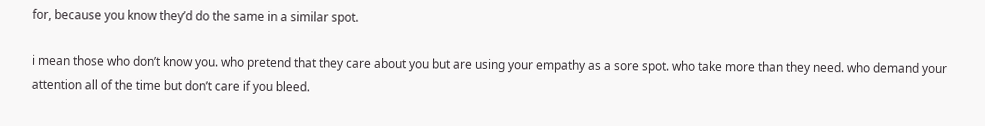for, because you know they’d do the same in a similar spot.

i mean those who don’t know you. who pretend that they care about you but are using your empathy as a sore spot. who take more than they need. who demand your attention all of the time but don’t care if you bleed.